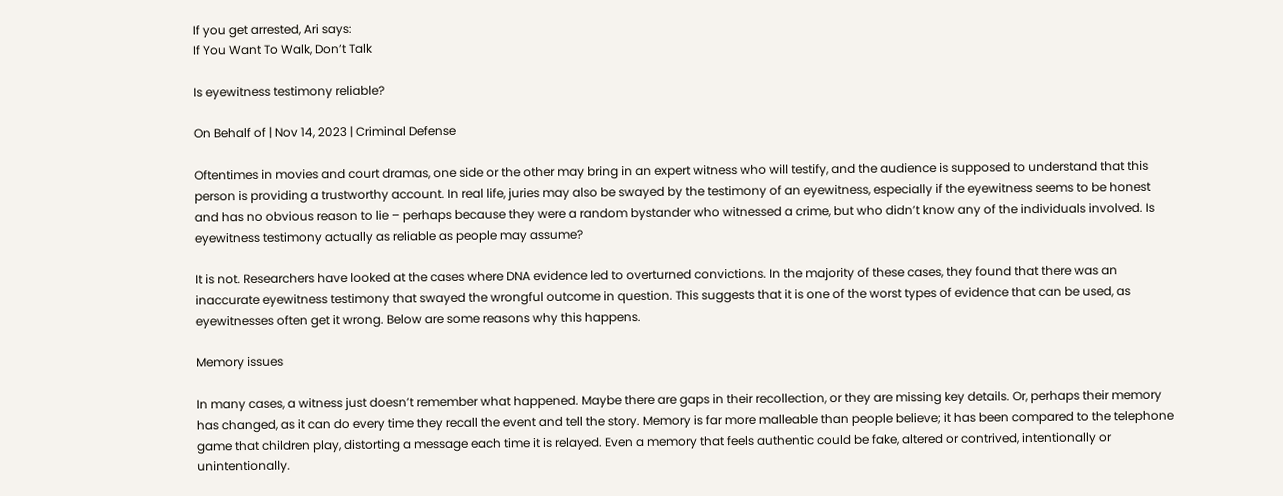If you get arrested, Ari says:
If You Want To Walk, Don’t Talk

Is eyewitness testimony reliable?

On Behalf of | Nov 14, 2023 | Criminal Defense

Oftentimes in movies and court dramas, one side or the other may bring in an expert witness who will testify, and the audience is supposed to understand that this person is providing a trustworthy account. In real life, juries may also be swayed by the testimony of an eyewitness, especially if the eyewitness seems to be honest and has no obvious reason to lie – perhaps because they were a random bystander who witnessed a crime, but who didn’t know any of the individuals involved. Is eyewitness testimony actually as reliable as people may assume?

It is not. Researchers have looked at the cases where DNA evidence led to overturned convictions. In the majority of these cases, they found that there was an inaccurate eyewitness testimony that swayed the wrongful outcome in question. This suggests that it is one of the worst types of evidence that can be used, as eyewitnesses often get it wrong. Below are some reasons why this happens.

Memory issues

In many cases, a witness just doesn’t remember what happened. Maybe there are gaps in their recollection, or they are missing key details. Or, perhaps their memory has changed, as it can do every time they recall the event and tell the story. Memory is far more malleable than people believe; it has been compared to the telephone game that children play, distorting a message each time it is relayed. Even a memory that feels authentic could be fake, altered or contrived, intentionally or unintentionally.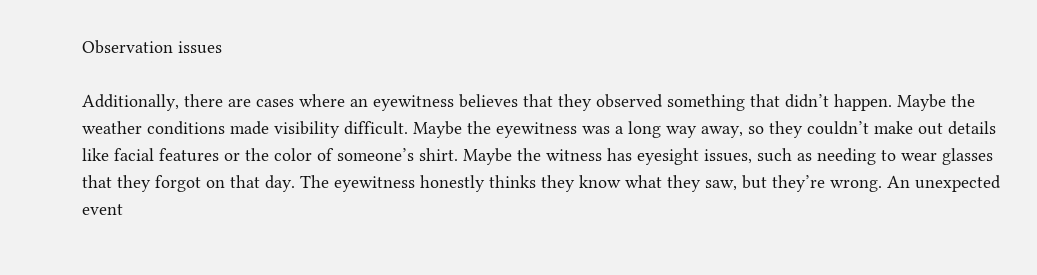Observation issues

Additionally, there are cases where an eyewitness believes that they observed something that didn’t happen. Maybe the weather conditions made visibility difficult. Maybe the eyewitness was a long way away, so they couldn’t make out details like facial features or the color of someone’s shirt. Maybe the witness has eyesight issues, such as needing to wear glasses that they forgot on that day. The eyewitness honestly thinks they know what they saw, but they’re wrong. An unexpected event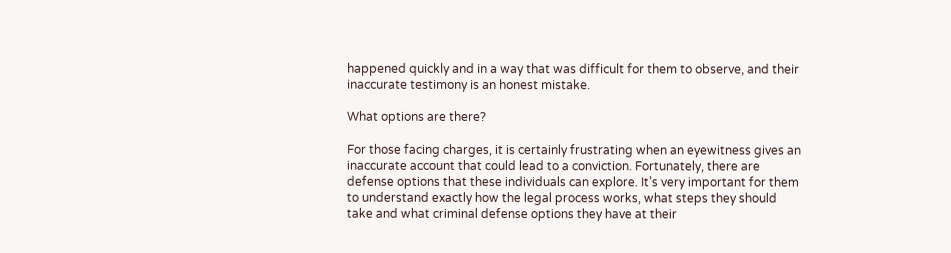happened quickly and in a way that was difficult for them to observe, and their inaccurate testimony is an honest mistake.

What options are there?

For those facing charges, it is certainly frustrating when an eyewitness gives an inaccurate account that could lead to a conviction. Fortunately, there are defense options that these individuals can explore. It’s very important for them to understand exactly how the legal process works, what steps they should take and what criminal defense options they have at their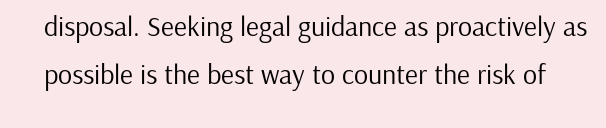disposal. Seeking legal guidance as proactively as possible is the best way to counter the risk of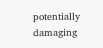potentially damaging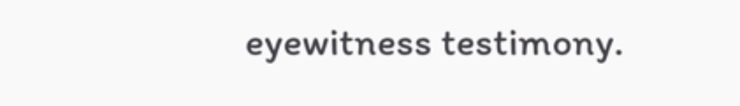eyewitness testimony.